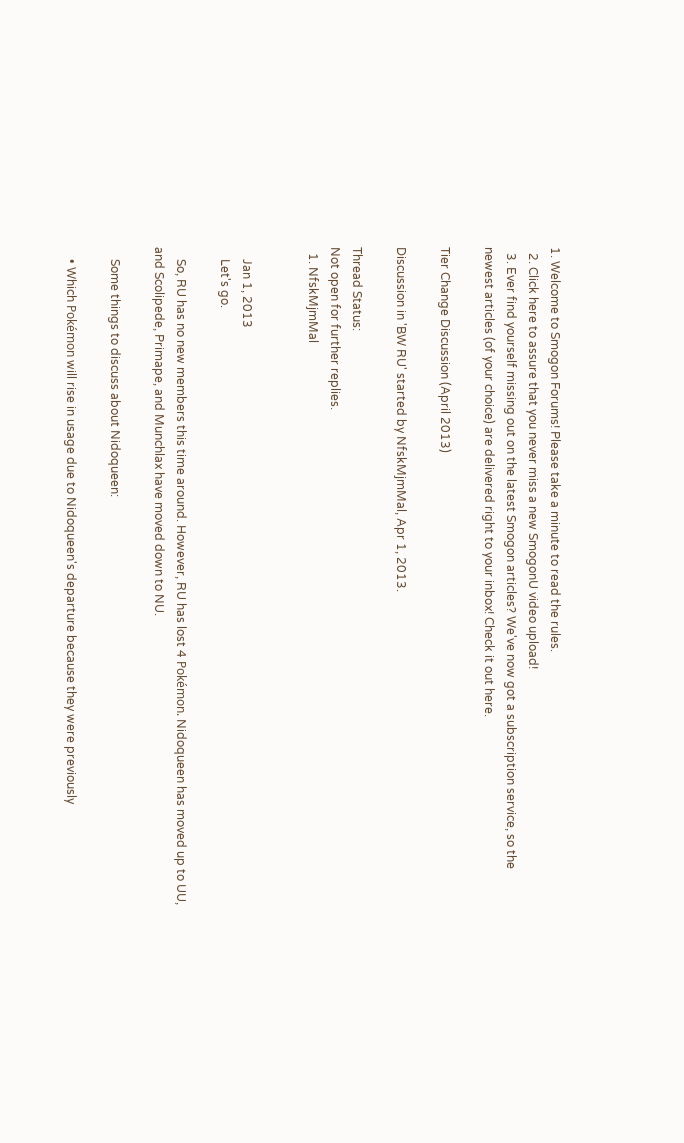1. Welcome to Smogon Forums! Please take a minute to read the rules.
  2. Click here to assure that you never miss a new SmogonU video upload!
  3. Ever find yourself missing out on the latest Smogon articles? We've now got a subscription service, so the newest articles (of your choice) are delivered right to your inbox! Check it out here.

Tier Change Discussion (April 2013)

Discussion in 'BW RU' started by NfskMjmMal, Apr 1, 2013.

Thread Status:
Not open for further replies.
  1. NfskMjmMal


    Jan 1, 2013
    Let's go.

    So, RU has no new members this time around. However, RU has lost 4 Pokémon. Nidoqueen has moved up to UU, and Scolipede, Primape, and Munchlax have moved down to NU.

    Some things to discuss about Nidoqueen:

    • Which Pokémon will rise in usage due to Nidoqueen's departure because they were previously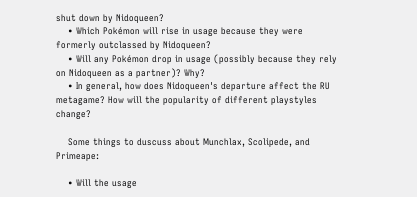shut down by Nidoqueen?
    • Which Pokémon will rise in usage because they were formerly outclassed by Nidoqueen?
    • Will any Pokémon drop in usage (possibly because they rely on Nidoqueen as a partner)? Why?
    • In general, how does Nidoqueen's departure affect the RU metagame? How will the popularity of different playstyles change?

    Some things to duscuss about Munchlax, Scolipede, and Primeape:

    • Will the usage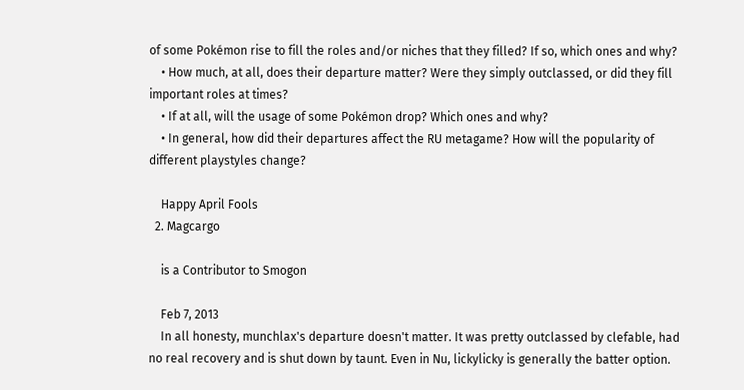of some Pokémon rise to fill the roles and/or niches that they filled? If so, which ones and why?
    • How much, at all, does their departure matter? Were they simply outclassed, or did they fill important roles at times?
    • If at all, will the usage of some Pokémon drop? Which ones and why?
    • In general, how did their departures affect the RU metagame? How will the popularity of different playstyles change?

    Happy April Fools
  2. Magcargo

    is a Contributor to Smogon

    Feb 7, 2013
    In all honesty, munchlax's departure doesn't matter. It was pretty outclassed by clefable, had no real recovery and is shut down by taunt. Even in Nu, lickylicky is generally the batter option.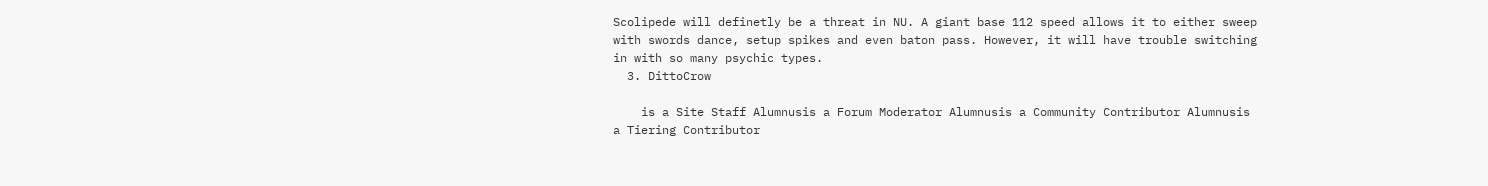Scolipede will definetly be a threat in NU. A giant base 112 speed allows it to either sweep with swords dance, setup spikes and even baton pass. However, it will have trouble switching in with so many psychic types.
  3. DittoCrow

    is a Site Staff Alumnusis a Forum Moderator Alumnusis a Community Contributor Alumnusis a Tiering Contributor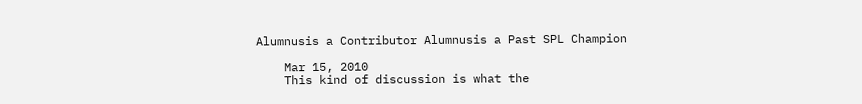Alumnusis a Contributor Alumnusis a Past SPL Champion

    Mar 15, 2010
    This kind of discussion is what the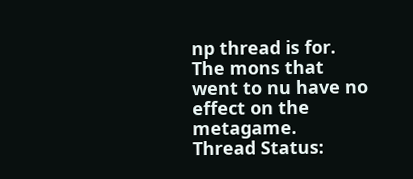np thread is for. The mons that went to nu have no effect on the metagame.
Thread Status: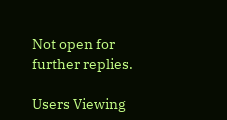Not open for further replies.

Users Viewing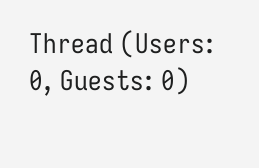Thread (Users: 0, Guests: 0)